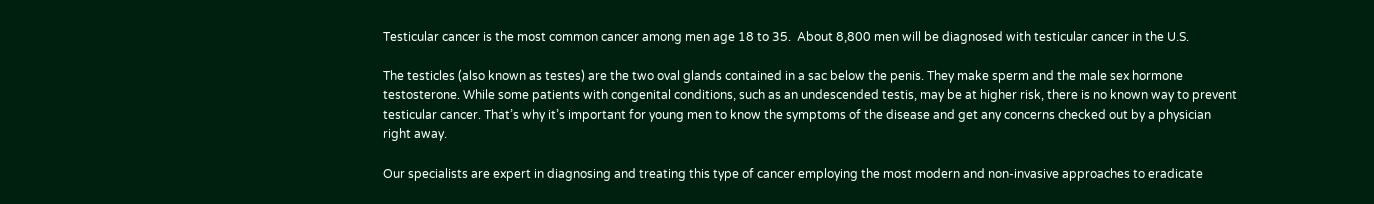Testicular cancer is the most common cancer among men age 18 to 35.  About 8,800 men will be diagnosed with testicular cancer in the U.S.

The testicles (also known as testes) are the two oval glands contained in a sac below the penis. They make sperm and the male sex hormone testosterone. While some patients with congenital conditions, such as an undescended testis, may be at higher risk, there is no known way to prevent testicular cancer. That’s why it’s important for young men to know the symptoms of the disease and get any concerns checked out by a physician right away.

Our specialists are expert in diagnosing and treating this type of cancer employing the most modern and non-invasive approaches to eradicate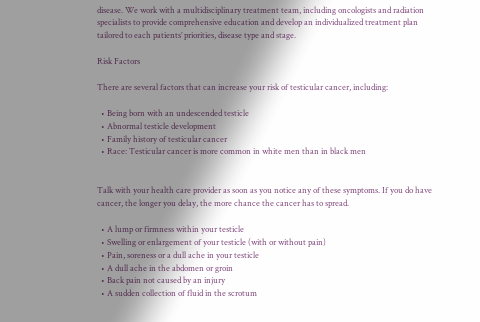disease. We work with a multidisciplinary treatment team, including oncologists and radiation specialists to provide comprehensive education and develop an individualized treatment plan tailored to each patients’ priorities, disease type and stage.

Risk Factors

There are several factors that can increase your risk of testicular cancer, including:

  • Being born with an undescended testicle
  • Abnormal testicle development
  • Family history of testicular cancer
  • Race: Testicular cancer is more common in white men than in black men


Talk with your health care provider as soon as you notice any of these symptoms. If you do have cancer, the longer you delay, the more chance the cancer has to spread.

  • A lump or firmness within your testicle
  • Swelling or enlargement of your testicle (with or without pain)
  • Pain, soreness or a dull ache in your testicle
  • A dull ache in the abdomen or groin
  • Back pain not caused by an injury
  • A sudden collection of fluid in the scrotum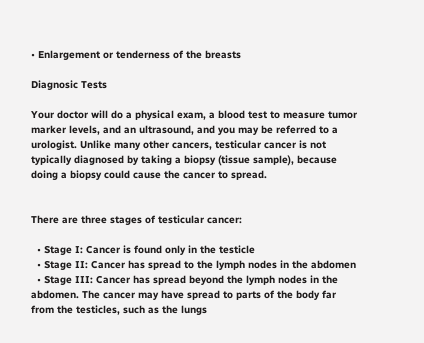• Enlargement or tenderness of the breasts

Diagnosic Tests

Your doctor will do a physical exam, a blood test to measure tumor marker levels, and an ultrasound, and you may be referred to a urologist. Unlike many other cancers, testicular cancer is not typically diagnosed by taking a biopsy (tissue sample), because doing a biopsy could cause the cancer to spread.


There are three stages of testicular cancer:

  • Stage I: Cancer is found only in the testicle
  • Stage II: Cancer has spread to the lymph nodes in the abdomen
  • Stage III: Cancer has spread beyond the lymph nodes in the abdomen. The cancer may have spread to parts of the body far from the testicles, such as the lungs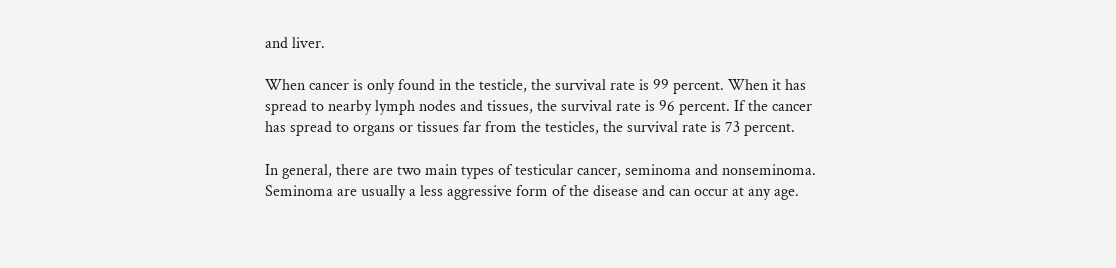and liver.

When cancer is only found in the testicle, the survival rate is 99 percent. When it has spread to nearby lymph nodes and tissues, the survival rate is 96 percent. If the cancer has spread to organs or tissues far from the testicles, the survival rate is 73 percent.

In general, there are two main types of testicular cancer, seminoma and nonseminoma. Seminoma are usually a less aggressive form of the disease and can occur at any age.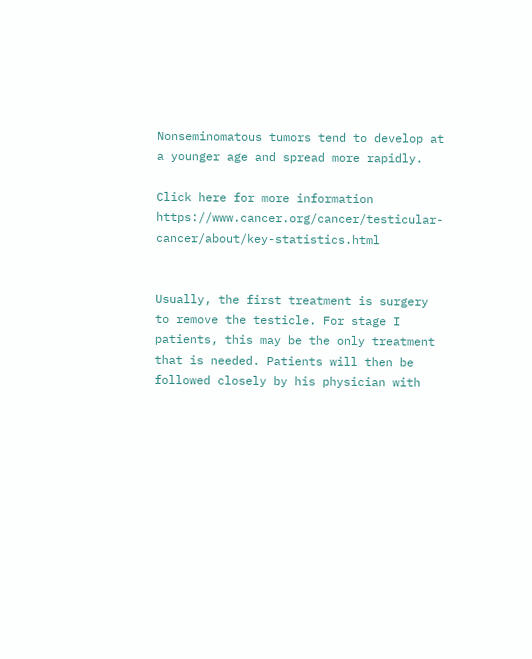Nonseminomatous tumors tend to develop at a younger age and spread more rapidly.

Click here for more information https://www.cancer.org/cancer/testicular-cancer/about/key-statistics.html


Usually, the first treatment is surgery to remove the testicle. For stage I patients, this may be the only treatment that is needed. Patients will then be followed closely by his physician with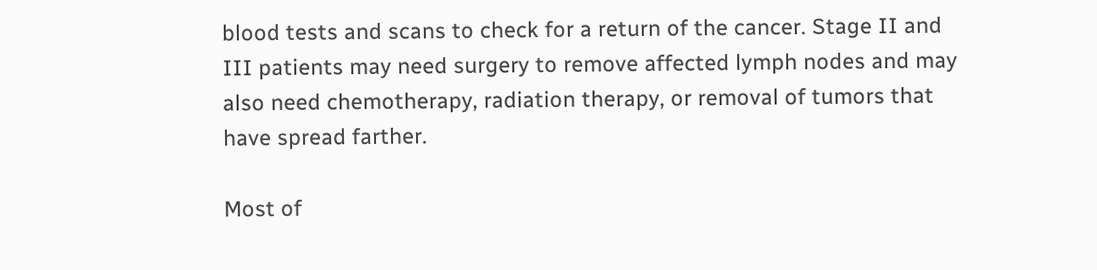blood tests and scans to check for a return of the cancer. Stage II and III patients may need surgery to remove affected lymph nodes and may also need chemotherapy, radiation therapy, or removal of tumors that have spread farther.

Most of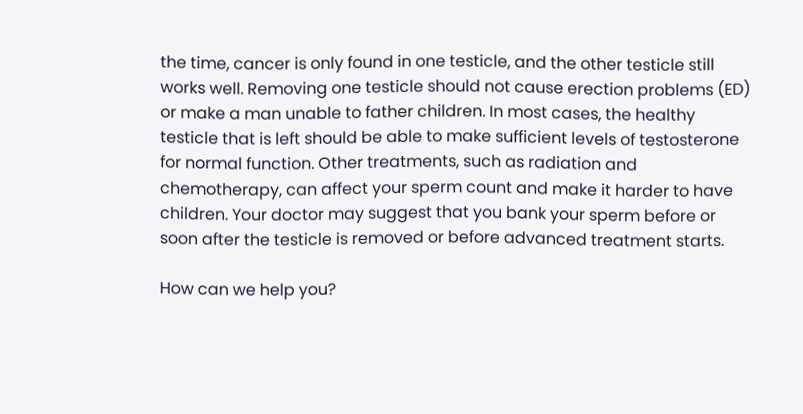the time, cancer is only found in one testicle, and the other testicle still works well. Removing one testicle should not cause erection problems (ED) or make a man unable to father children. In most cases, the healthy testicle that is left should be able to make sufficient levels of testosterone for normal function. Other treatments, such as radiation and chemotherapy, can affect your sperm count and make it harder to have children. Your doctor may suggest that you bank your sperm before or soon after the testicle is removed or before advanced treatment starts.

How can we help you?